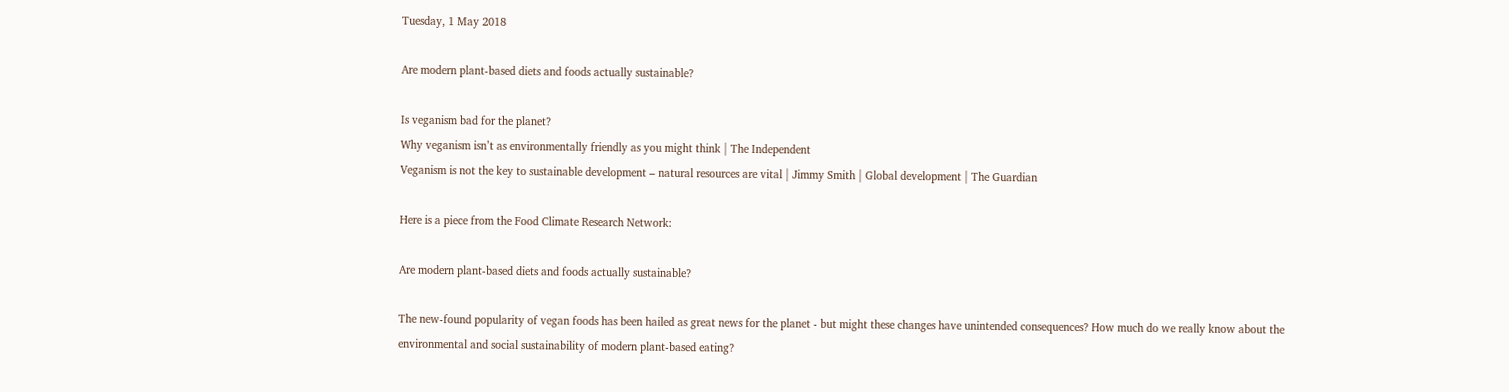Tuesday, 1 May 2018

Are modern plant-based diets and foods actually sustainable?

Is veganism bad for the planet?
Why veganism isn’t as environmentally friendly as you might think | The Independent
Veganism is not the key to sustainable development – natural resources are vital | Jimmy Smith | Global development | The Guardian

Here is a piece from the Food Climate Research Network:

Are modern plant-based diets and foods actually sustainable?

The new-found popularity of vegan foods has been hailed as great news for the planet - but might these changes have unintended consequences? How much do we really know about the environmental and social sustainability of modern plant-based eating?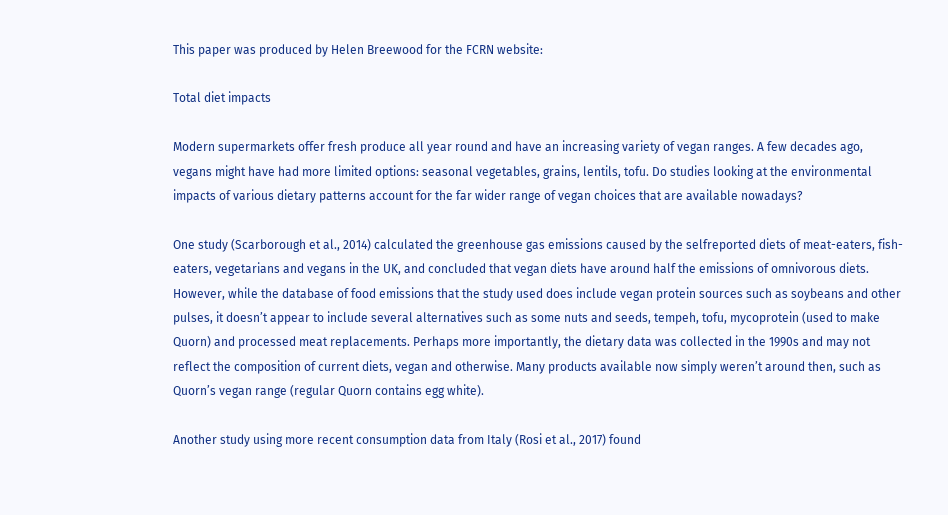This paper was produced by Helen Breewood for the FCRN website:

Total diet impacts

Modern supermarkets offer fresh produce all year round and have an increasing variety of vegan ranges. A few decades ago, vegans might have had more limited options: seasonal vegetables, grains, lentils, tofu. Do studies looking at the environmental impacts of various dietary patterns account for the far wider range of vegan choices that are available nowadays?

One study (Scarborough et al., 2014) calculated the greenhouse gas emissions caused by the selfreported diets of meat-eaters, fish-eaters, vegetarians and vegans in the UK, and concluded that vegan diets have around half the emissions of omnivorous diets. However, while the database of food emissions that the study used does include vegan protein sources such as soybeans and other pulses, it doesn’t appear to include several alternatives such as some nuts and seeds, tempeh, tofu, mycoprotein (used to make Quorn) and processed meat replacements. Perhaps more importantly, the dietary data was collected in the 1990s and may not reflect the composition of current diets, vegan and otherwise. Many products available now simply weren’t around then, such as Quorn’s vegan range (regular Quorn contains egg white).

Another study using more recent consumption data from Italy (Rosi et al., 2017) found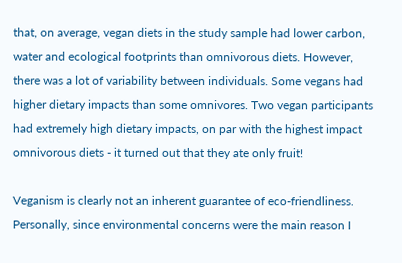that, on average, vegan diets in the study sample had lower carbon, water and ecological footprints than omnivorous diets. However, there was a lot of variability between individuals. Some vegans had higher dietary impacts than some omnivores. Two vegan participants had extremely high dietary impacts, on par with the highest impact omnivorous diets - it turned out that they ate only fruit!

Veganism is clearly not an inherent guarantee of eco-friendliness. Personally, since environmental concerns were the main reason I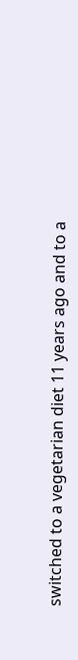switched to a vegetarian diet 11 years ago and to a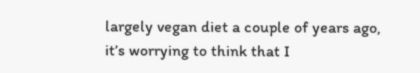largely vegan diet a couple of years ago, it’s worrying to think that I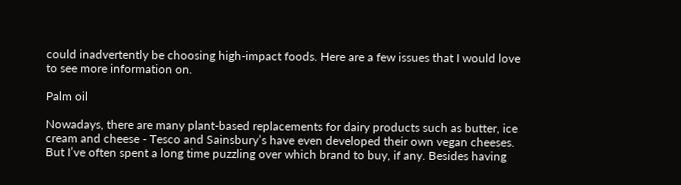could inadvertently be choosing high-impact foods. Here are a few issues that I would love to see more information on.

Palm oil

Nowadays, there are many plant-based replacements for dairy products such as butter, ice cream and cheese - Tesco and Sainsbury’s have even developed their own vegan cheeses. But I’ve often spent a long time puzzling over which brand to buy, if any. Besides having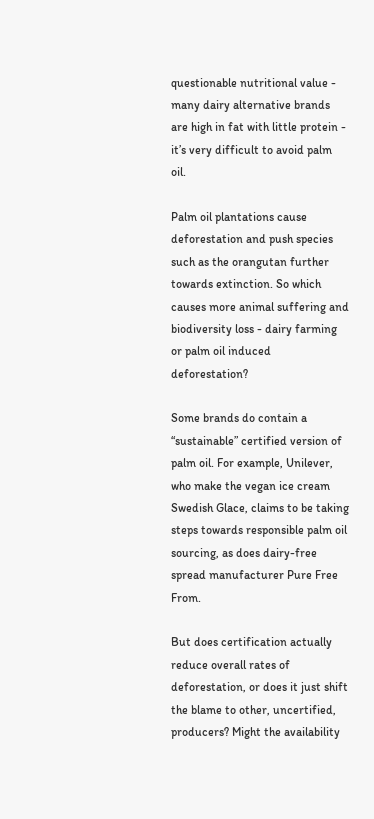questionable nutritional value - many dairy alternative brands are high in fat with little protein - it’s very difficult to avoid palm oil.

Palm oil plantations cause deforestation and push species such as the orangutan further towards extinction. So which causes more animal suffering and biodiversity loss - dairy farming or palm oil induced deforestation?

Some brands do contain a “sustainable” certified version of palm oil. For example, Unilever, who make the vegan ice cream Swedish Glace, claims to be taking steps towards responsible palm oil sourcing, as does dairy-free spread manufacturer Pure Free From.

But does certification actually reduce overall rates of deforestation, or does it just shift the blame to other, uncertified, producers? Might the availability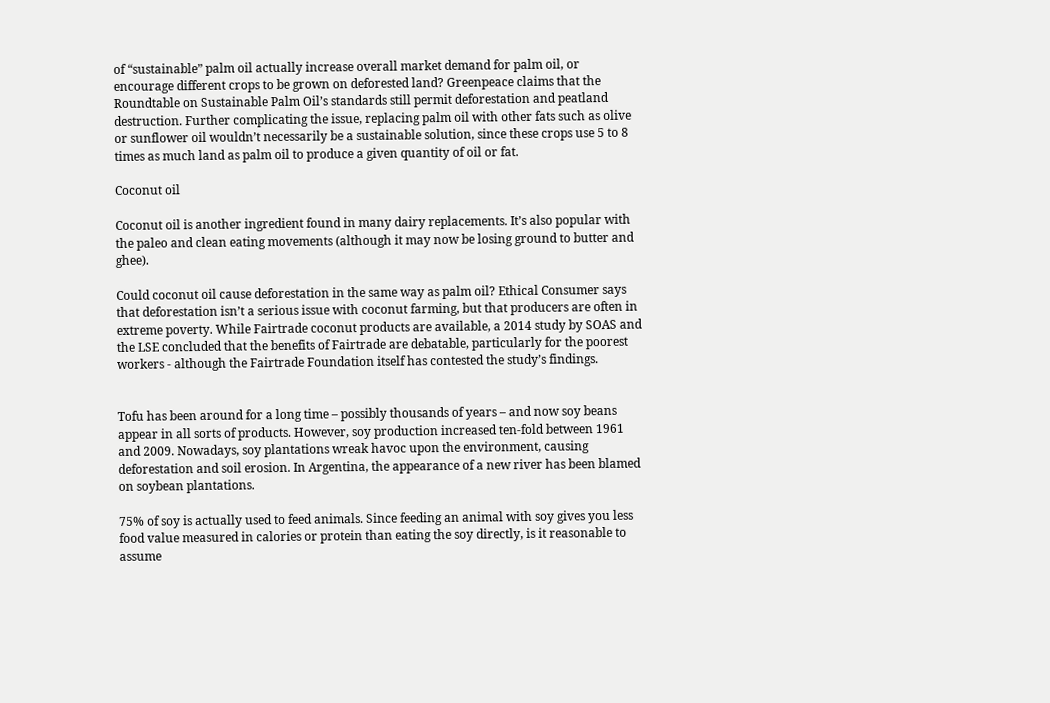of “sustainable” palm oil actually increase overall market demand for palm oil, or encourage different crops to be grown on deforested land? Greenpeace claims that the Roundtable on Sustainable Palm Oil’s standards still permit deforestation and peatland destruction. Further complicating the issue, replacing palm oil with other fats such as olive or sunflower oil wouldn’t necessarily be a sustainable solution, since these crops use 5 to 8 times as much land as palm oil to produce a given quantity of oil or fat.

Coconut oil

Coconut oil is another ingredient found in many dairy replacements. It’s also popular with the paleo and clean eating movements (although it may now be losing ground to butter and ghee).

Could coconut oil cause deforestation in the same way as palm oil? Ethical Consumer says that deforestation isn’t a serious issue with coconut farming, but that producers are often in extreme poverty. While Fairtrade coconut products are available, a 2014 study by SOAS and the LSE concluded that the benefits of Fairtrade are debatable, particularly for the poorest workers - although the Fairtrade Foundation itself has contested the study’s findings.


Tofu has been around for a long time – possibly thousands of years – and now soy beans appear in all sorts of products. However, soy production increased ten-fold between 1961 and 2009. Nowadays, soy plantations wreak havoc upon the environment, causing deforestation and soil erosion. In Argentina, the appearance of a new river has been blamed on soybean plantations.

75% of soy is actually used to feed animals. Since feeding an animal with soy gives you less food value measured in calories or protein than eating the soy directly, is it reasonable to assume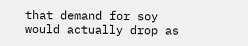that demand for soy would actually drop as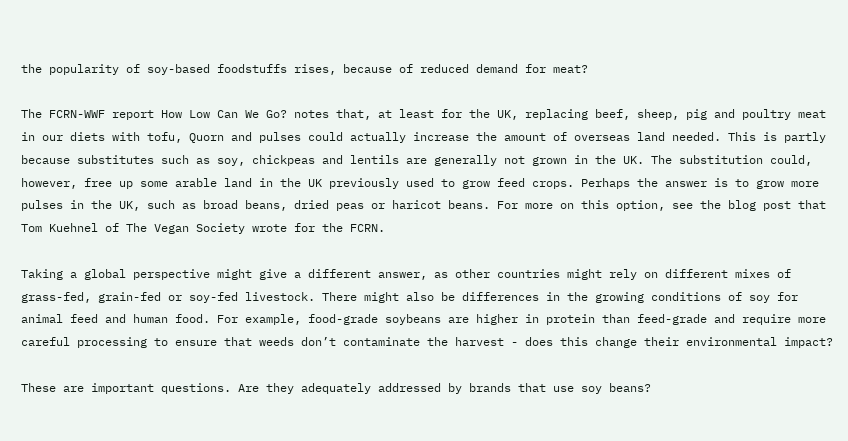the popularity of soy-based foodstuffs rises, because of reduced demand for meat?

The FCRN-WWF report How Low Can We Go? notes that, at least for the UK, replacing beef, sheep, pig and poultry meat in our diets with tofu, Quorn and pulses could actually increase the amount of overseas land needed. This is partly because substitutes such as soy, chickpeas and lentils are generally not grown in the UK. The substitution could, however, free up some arable land in the UK previously used to grow feed crops. Perhaps the answer is to grow more pulses in the UK, such as broad beans, dried peas or haricot beans. For more on this option, see the blog post that Tom Kuehnel of The Vegan Society wrote for the FCRN.

Taking a global perspective might give a different answer, as other countries might rely on different mixes of grass-fed, grain-fed or soy-fed livestock. There might also be differences in the growing conditions of soy for animal feed and human food. For example, food-grade soybeans are higher in protein than feed-grade and require more careful processing to ensure that weeds don’t contaminate the harvest - does this change their environmental impact?

These are important questions. Are they adequately addressed by brands that use soy beans?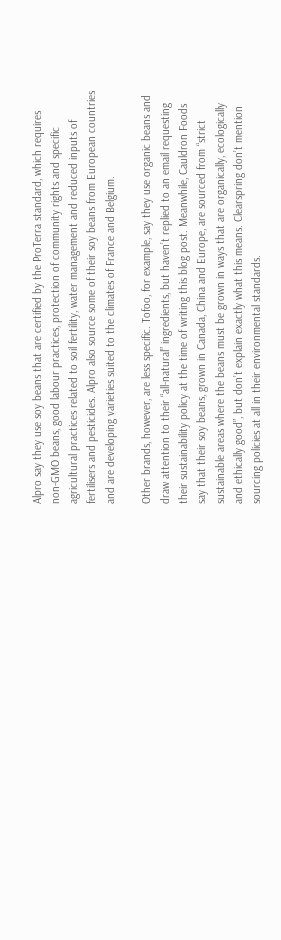Alpro say they use soy beans that are certified by the ProTerra standard, which requires non-GMO beans, good labour practices, protection of community rights and specific agricultural practices related to soil fertility, water management and reduced inputs of fertilisers and pesticides. Alpro also source some of their soy beans from European countries and are developing varieties suited to the climates of France and Belgium.

Other brands, however, are less specific. Tofoo, for example, say they use organic beans and draw attention to their “all-natural” ingredients, but haven’t replied to an email requesting their sustainability policy at the time of writing this blog post. Meanwhile, Cauldron Foods say that their soy beans, grown in Canada, China and Europe, are sourced from “strict sustainable areas where the beans must be grown in ways that are organically, ecologically and ethically good”, but don’t explain exactly what this means. Clearspring don’t mention sourcing policies at all in their environmental standards.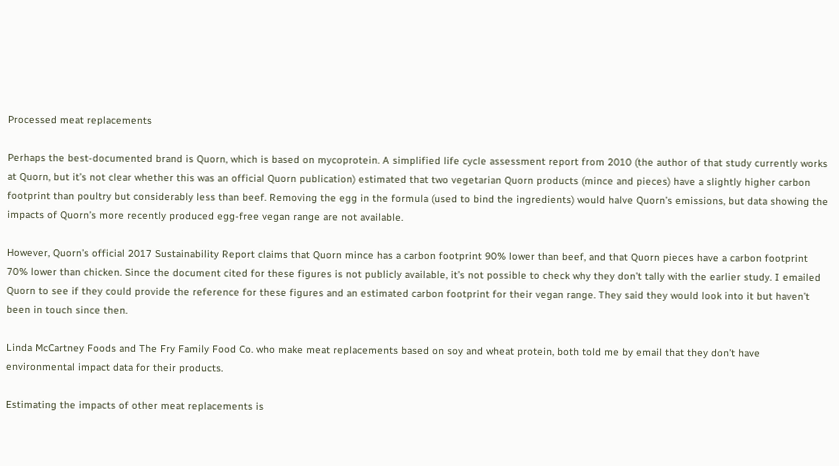Processed meat replacements

Perhaps the best-documented brand is Quorn, which is based on mycoprotein. A simplified life cycle assessment report from 2010 (the author of that study currently works at Quorn, but it’s not clear whether this was an official Quorn publication) estimated that two vegetarian Quorn products (mince and pieces) have a slightly higher carbon footprint than poultry but considerably less than beef. Removing the egg in the formula (used to bind the ingredients) would halve Quorn’s emissions, but data showing the impacts of Quorn’s more recently produced egg-free vegan range are not available.

However, Quorn’s official 2017 Sustainability Report claims that Quorn mince has a carbon footprint 90% lower than beef, and that Quorn pieces have a carbon footprint 70% lower than chicken. Since the document cited for these figures is not publicly available, it’s not possible to check why they don’t tally with the earlier study. I emailed Quorn to see if they could provide the reference for these figures and an estimated carbon footprint for their vegan range. They said they would look into it but haven’t been in touch since then.

Linda McCartney Foods and The Fry Family Food Co. who make meat replacements based on soy and wheat protein, both told me by email that they don’t have environmental impact data for their products.

Estimating the impacts of other meat replacements is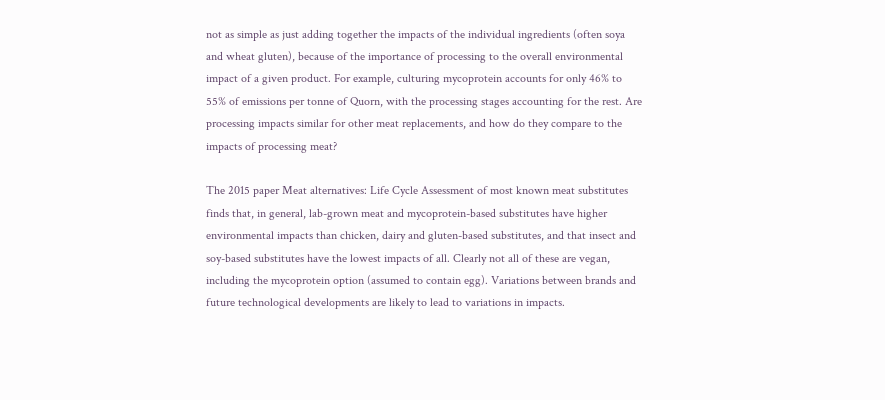not as simple as just adding together the impacts of the individual ingredients (often soya and wheat gluten), because of the importance of processing to the overall environmental impact of a given product. For example, culturing mycoprotein accounts for only 46% to 55% of emissions per tonne of Quorn, with the processing stages accounting for the rest. Are processing impacts similar for other meat replacements, and how do they compare to the impacts of processing meat?

The 2015 paper Meat alternatives: Life Cycle Assessment of most known meat substitutes finds that, in general, lab-grown meat and mycoprotein-based substitutes have higher environmental impacts than chicken, dairy and gluten-based substitutes, and that insect and soy-based substitutes have the lowest impacts of all. Clearly not all of these are vegan, including the mycoprotein option (assumed to contain egg). Variations between brands and future technological developments are likely to lead to variations in impacts.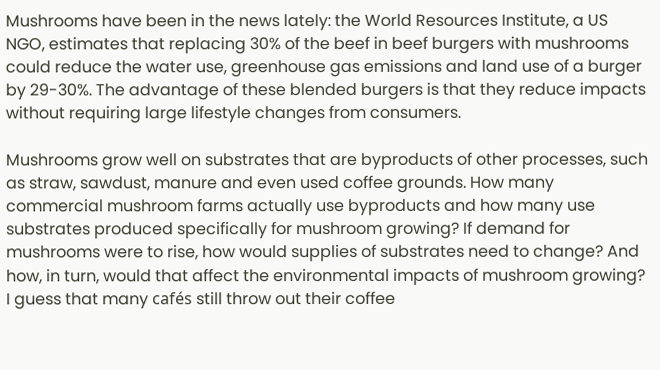Mushrooms have been in the news lately: the World Resources Institute, a US NGO, estimates that replacing 30% of the beef in beef burgers with mushrooms could reduce the water use, greenhouse gas emissions and land use of a burger by 29-30%. The advantage of these blended burgers is that they reduce impacts without requiring large lifestyle changes from consumers.

Mushrooms grow well on substrates that are byproducts of other processes, such as straw, sawdust, manure and even used coffee grounds. How many commercial mushroom farms actually use byproducts and how many use substrates produced specifically for mushroom growing? If demand for mushrooms were to rise, how would supplies of substrates need to change? And how, in turn, would that affect the environmental impacts of mushroom growing? I guess that many cafés still throw out their coffee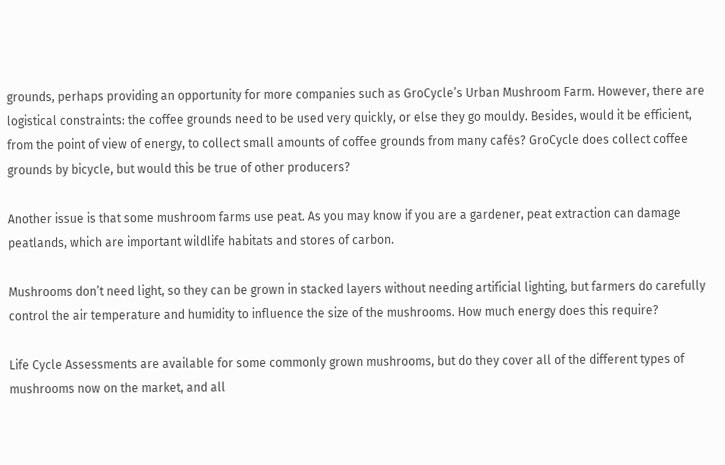grounds, perhaps providing an opportunity for more companies such as GroCycle’s Urban Mushroom Farm. However, there are logistical constraints: the coffee grounds need to be used very quickly, or else they go mouldy. Besides, would it be efficient, from the point of view of energy, to collect small amounts of coffee grounds from many cafés? GroCycle does collect coffee grounds by bicycle, but would this be true of other producers?

Another issue is that some mushroom farms use peat. As you may know if you are a gardener, peat extraction can damage peatlands, which are important wildlife habitats and stores of carbon.

Mushrooms don’t need light, so they can be grown in stacked layers without needing artificial lighting, but farmers do carefully control the air temperature and humidity to influence the size of the mushrooms. How much energy does this require?

Life Cycle Assessments are available for some commonly grown mushrooms, but do they cover all of the different types of mushrooms now on the market, and all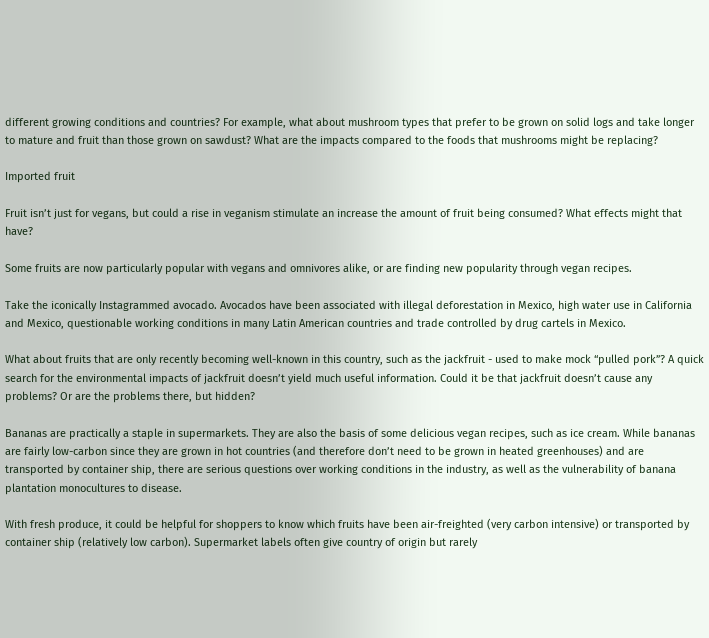different growing conditions and countries? For example, what about mushroom types that prefer to be grown on solid logs and take longer to mature and fruit than those grown on sawdust? What are the impacts compared to the foods that mushrooms might be replacing?

Imported fruit

Fruit isn’t just for vegans, but could a rise in veganism stimulate an increase the amount of fruit being consumed? What effects might that have?

Some fruits are now particularly popular with vegans and omnivores alike, or are finding new popularity through vegan recipes.

Take the iconically Instagrammed avocado. Avocados have been associated with illegal deforestation in Mexico, high water use in California and Mexico, questionable working conditions in many Latin American countries and trade controlled by drug cartels in Mexico.

What about fruits that are only recently becoming well-known in this country, such as the jackfruit - used to make mock “pulled pork”? A quick search for the environmental impacts of jackfruit doesn’t yield much useful information. Could it be that jackfruit doesn’t cause any problems? Or are the problems there, but hidden?

Bananas are practically a staple in supermarkets. They are also the basis of some delicious vegan recipes, such as ice cream. While bananas are fairly low-carbon since they are grown in hot countries (and therefore don’t need to be grown in heated greenhouses) and are transported by container ship, there are serious questions over working conditions in the industry, as well as the vulnerability of banana plantation monocultures to disease.

With fresh produce, it could be helpful for shoppers to know which fruits have been air-freighted (very carbon intensive) or transported by container ship (relatively low carbon). Supermarket labels often give country of origin but rarely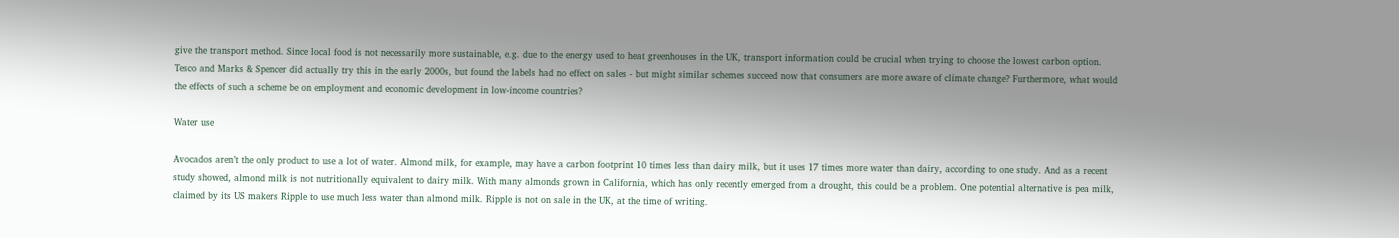give the transport method. Since local food is not necessarily more sustainable, e.g. due to the energy used to heat greenhouses in the UK, transport information could be crucial when trying to choose the lowest carbon option. Tesco and Marks & Spencer did actually try this in the early 2000s, but found the labels had no effect on sales - but might similar schemes succeed now that consumers are more aware of climate change? Furthermore, what would the effects of such a scheme be on employment and economic development in low-income countries?

Water use

Avocados aren’t the only product to use a lot of water. Almond milk, for example, may have a carbon footprint 10 times less than dairy milk, but it uses 17 times more water than dairy, according to one study. And as a recent study showed, almond milk is not nutritionally equivalent to dairy milk. With many almonds grown in California, which has only recently emerged from a drought, this could be a problem. One potential alternative is pea milk, claimed by its US makers Ripple to use much less water than almond milk. Ripple is not on sale in the UK, at the time of writing.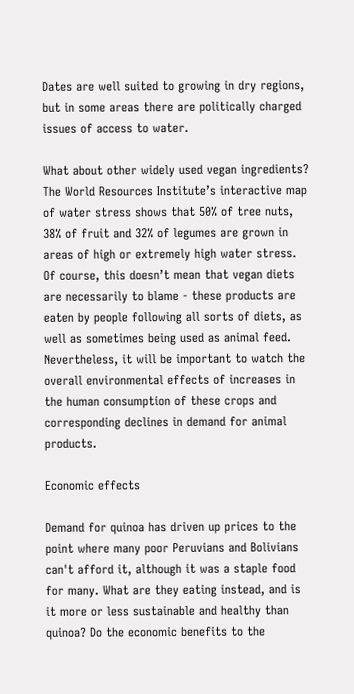Dates are well suited to growing in dry regions, but in some areas there are politically charged issues of access to water.

What about other widely used vegan ingredients? The World Resources Institute’s interactive map of water stress shows that 50% of tree nuts, 38% of fruit and 32% of legumes are grown in areas of high or extremely high water stress. Of course, this doesn’t mean that vegan diets are necessarily to blame - these products are eaten by people following all sorts of diets, as well as sometimes being used as animal feed. Nevertheless, it will be important to watch the overall environmental effects of increases in the human consumption of these crops and corresponding declines in demand for animal products.

Economic effects

Demand for quinoa has driven up prices to the point where many poor Peruvians and Bolivians can't afford it, although it was a staple food for many. What are they eating instead, and is it more or less sustainable and healthy than quinoa? Do the economic benefits to the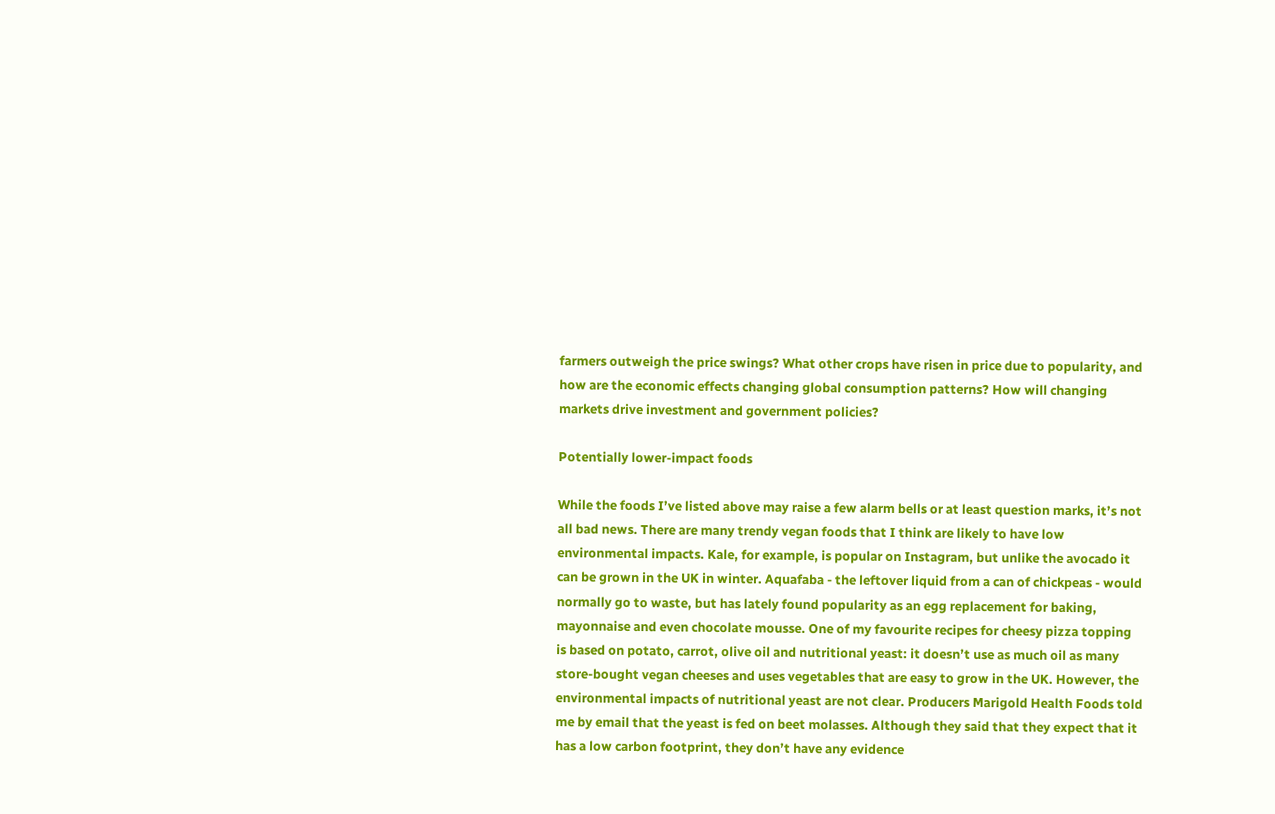farmers outweigh the price swings? What other crops have risen in price due to popularity, and how are the economic effects changing global consumption patterns? How will changing markets drive investment and government policies?

Potentially lower-impact foods

While the foods I’ve listed above may raise a few alarm bells or at least question marks, it’s not all bad news. There are many trendy vegan foods that I think are likely to have low environmental impacts. Kale, for example, is popular on Instagram, but unlike the avocado it can be grown in the UK in winter. Aquafaba - the leftover liquid from a can of chickpeas - would normally go to waste, but has lately found popularity as an egg replacement for baking, mayonnaise and even chocolate mousse. One of my favourite recipes for cheesy pizza topping is based on potato, carrot, olive oil and nutritional yeast: it doesn’t use as much oil as many store-bought vegan cheeses and uses vegetables that are easy to grow in the UK. However, the environmental impacts of nutritional yeast are not clear. Producers Marigold Health Foods told me by email that the yeast is fed on beet molasses. Although they said that they expect that it has a low carbon footprint, they don’t have any evidence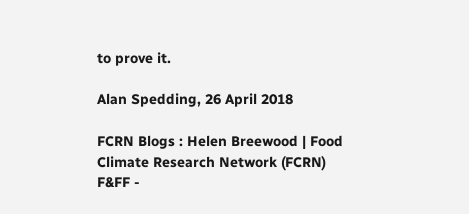to prove it.

Alan Spedding, 26 April 2018

FCRN Blogs : Helen Breewood | Food Climate Research Network (FCRN)
F&FF -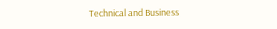Technical and Business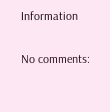Information

No comments: